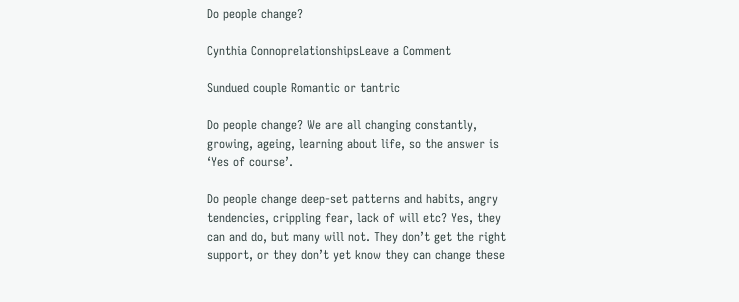Do people change?

Cynthia ConnoprelationshipsLeave a Comment

Sundued couple Romantic or tantric

Do people change? We are all changing constantly, growing, ageing, learning about life, so the answer is ‘Yes of course’.

Do people change deep-set patterns and habits, angry tendencies, crippling fear, lack of will etc? Yes, they can and do, but many will not. They don’t get the right support, or they don’t yet know they can change these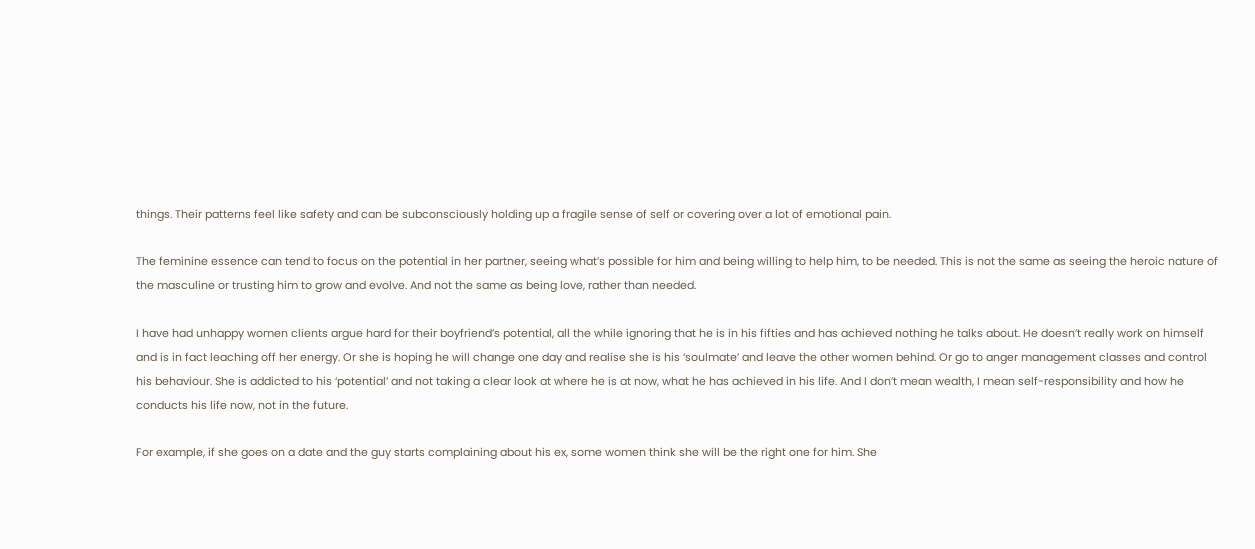things. Their patterns feel like safety and can be subconsciously holding up a fragile sense of self or covering over a lot of emotional pain.

The feminine essence can tend to focus on the potential in her partner, seeing what’s possible for him and being willing to help him, to be needed. This is not the same as seeing the heroic nature of the masculine or trusting him to grow and evolve. And not the same as being love, rather than needed.

I have had unhappy women clients argue hard for their boyfriend’s potential, all the while ignoring that he is in his fifties and has achieved nothing he talks about. He doesn’t really work on himself and is in fact leaching off her energy. Or she is hoping he will change one day and realise she is his ‘soulmate’ and leave the other women behind. Or go to anger management classes and control his behaviour. She is addicted to his ‘potential’ and not taking a clear look at where he is at now, what he has achieved in his life. And I don’t mean wealth, I mean self-responsibility and how he conducts his life now, not in the future.

For example, if she goes on a date and the guy starts complaining about his ex, some women think she will be the right one for him. She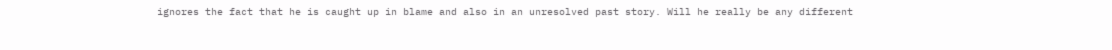ignores the fact that he is caught up in blame and also in an unresolved past story. Will he really be any different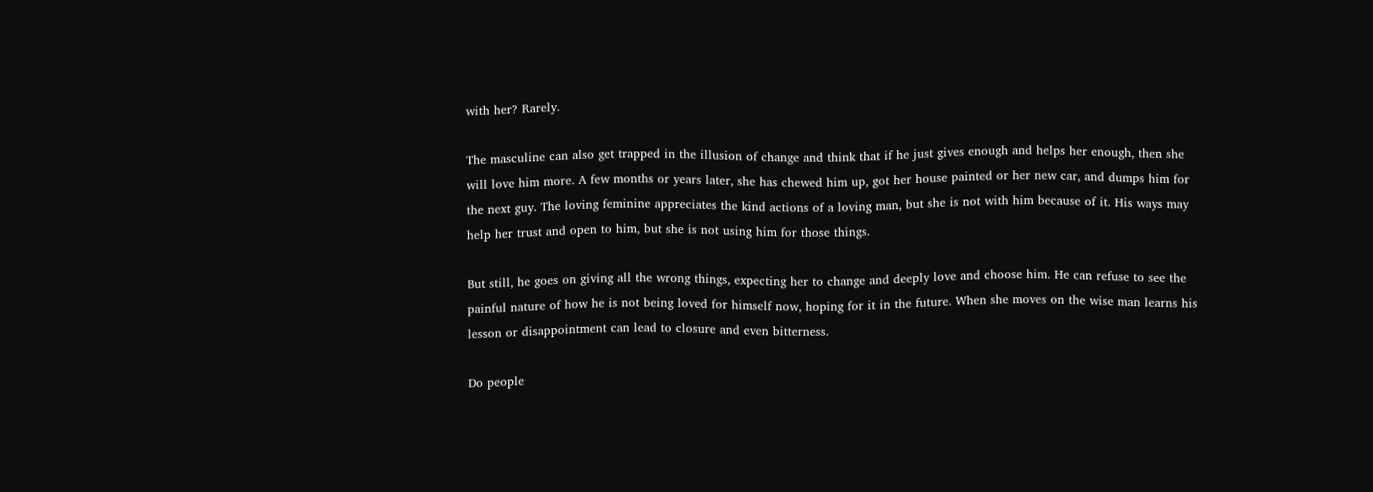with her? Rarely.

The masculine can also get trapped in the illusion of change and think that if he just gives enough and helps her enough, then she will love him more. A few months or years later, she has chewed him up, got her house painted or her new car, and dumps him for the next guy. The loving feminine appreciates the kind actions of a loving man, but she is not with him because of it. His ways may help her trust and open to him, but she is not using him for those things.

But still, he goes on giving all the wrong things, expecting her to change and deeply love and choose him. He can refuse to see the painful nature of how he is not being loved for himself now, hoping for it in the future. When she moves on the wise man learns his lesson or disappointment can lead to closure and even bitterness.

Do people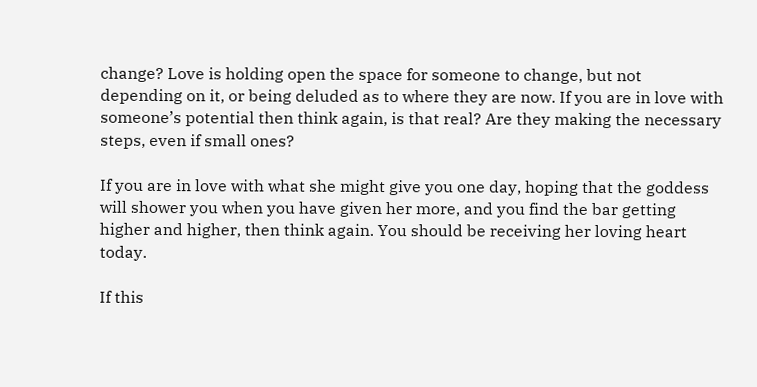change? Love is holding open the space for someone to change, but not depending on it, or being deluded as to where they are now. If you are in love with someone’s potential then think again, is that real? Are they making the necessary steps, even if small ones?

If you are in love with what she might give you one day, hoping that the goddess will shower you when you have given her more, and you find the bar getting higher and higher, then think again. You should be receiving her loving heart today.

If this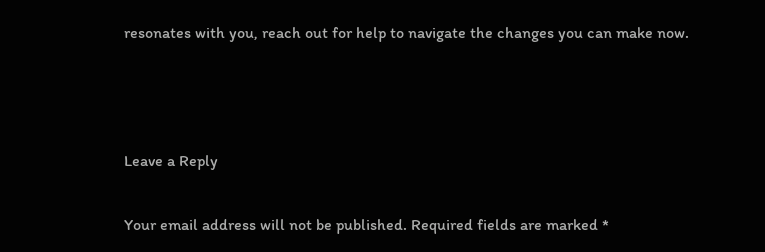resonates with you, reach out for help to navigate the changes you can make now.



Leave a Reply

Your email address will not be published. Required fields are marked *